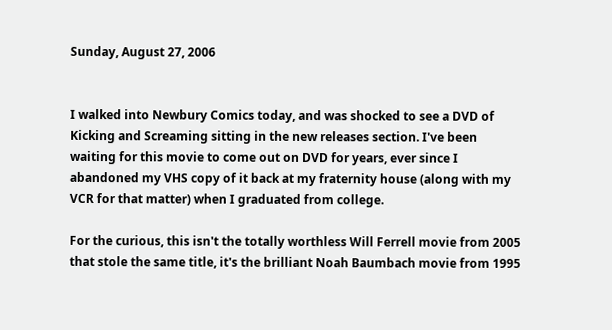Sunday, August 27, 2006


I walked into Newbury Comics today, and was shocked to see a DVD of Kicking and Screaming sitting in the new releases section. I've been waiting for this movie to come out on DVD for years, ever since I abandoned my VHS copy of it back at my fraternity house (along with my VCR for that matter) when I graduated from college.

For the curious, this isn't the totally worthless Will Ferrell movie from 2005 that stole the same title, it's the brilliant Noah Baumbach movie from 1995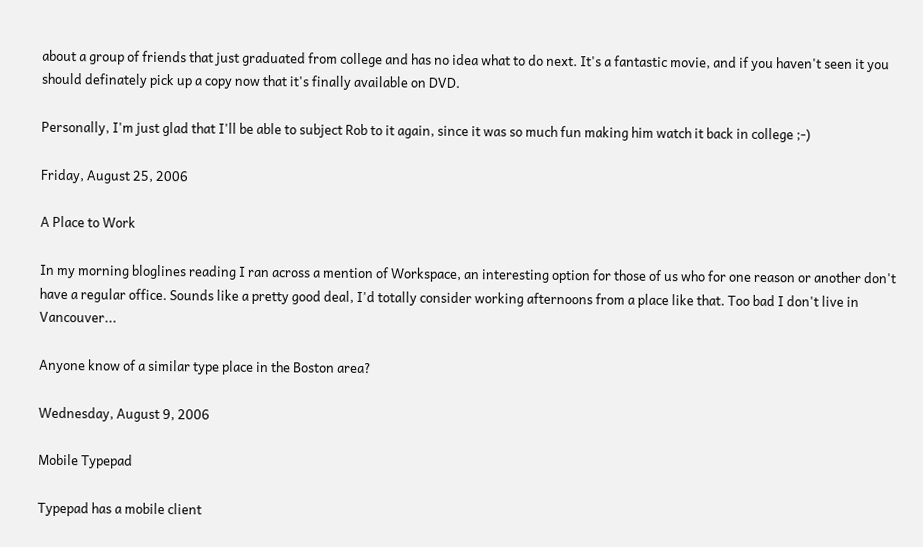about a group of friends that just graduated from college and has no idea what to do next. It's a fantastic movie, and if you haven't seen it you should definately pick up a copy now that it's finally available on DVD.

Personally, I'm just glad that I'll be able to subject Rob to it again, since it was so much fun making him watch it back in college ;-)

Friday, August 25, 2006

A Place to Work

In my morning bloglines reading I ran across a mention of Workspace, an interesting option for those of us who for one reason or another don't have a regular office. Sounds like a pretty good deal, I'd totally consider working afternoons from a place like that. Too bad I don't live in Vancouver...

Anyone know of a similar type place in the Boston area?

Wednesday, August 9, 2006

Mobile Typepad

Typepad has a mobile client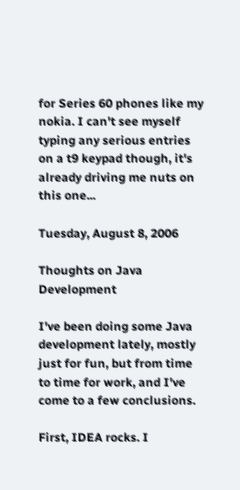for Series 60 phones like my nokia. I can't see myself typing any serious entries on a t9 keypad though, it's already driving me nuts on this one...

Tuesday, August 8, 2006

Thoughts on Java Development

I've been doing some Java development lately, mostly just for fun, but from time to time for work, and I've come to a few conclusions.

First, IDEA rocks. I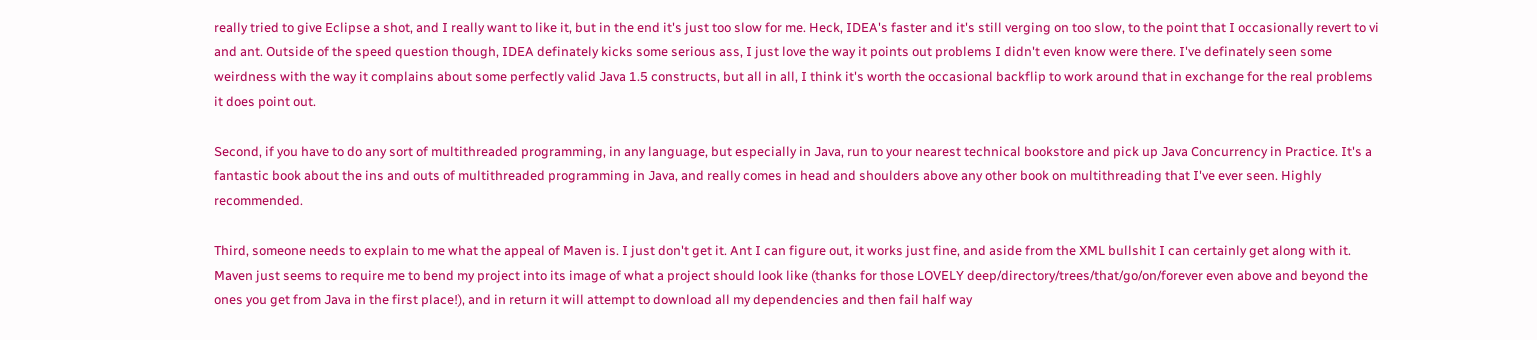really tried to give Eclipse a shot, and I really want to like it, but in the end it's just too slow for me. Heck, IDEA's faster and it's still verging on too slow, to the point that I occasionally revert to vi and ant. Outside of the speed question though, IDEA definately kicks some serious ass, I just love the way it points out problems I didn't even know were there. I've definately seen some weirdness with the way it complains about some perfectly valid Java 1.5 constructs, but all in all, I think it's worth the occasional backflip to work around that in exchange for the real problems it does point out.

Second, if you have to do any sort of multithreaded programming, in any language, but especially in Java, run to your nearest technical bookstore and pick up Java Concurrency in Practice. It's a fantastic book about the ins and outs of multithreaded programming in Java, and really comes in head and shoulders above any other book on multithreading that I've ever seen. Highly recommended.

Third, someone needs to explain to me what the appeal of Maven is. I just don't get it. Ant I can figure out, it works just fine, and aside from the XML bullshit I can certainly get along with it. Maven just seems to require me to bend my project into its image of what a project should look like (thanks for those LOVELY deep/directory/trees/that/go/on/forever even above and beyond the ones you get from Java in the first place!), and in return it will attempt to download all my dependencies and then fail half way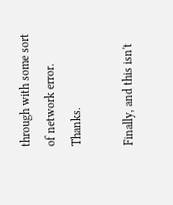through with some sort of network error. Thanks.

Finally, and this isn't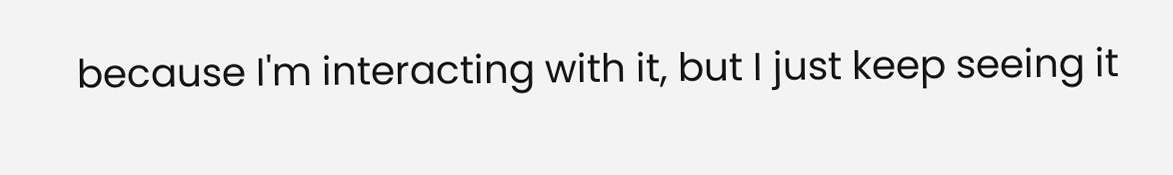because I'm interacting with it, but I just keep seeing it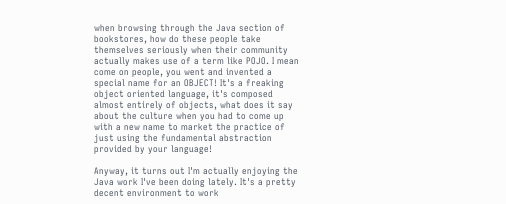when browsing through the Java section of bookstores, how do these people take themselves seriously when their community actually makes use of a term like POJO. I mean come on people, you went and invented a special name for an OBJECT! It's a freaking object oriented language, it's composed almost entirely of objects, what does it say about the culture when you had to come up with a new name to market the practice of just using the fundamental abstraction provided by your language!

Anyway, it turns out I'm actually enjoying the Java work I've been doing lately. It's a pretty decent environment to work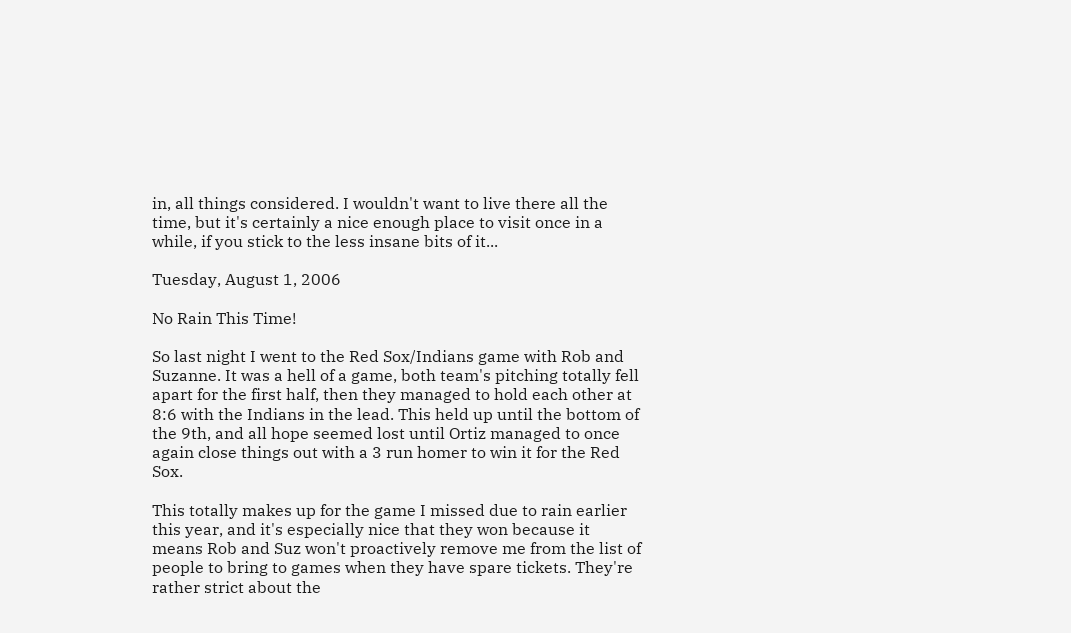in, all things considered. I wouldn't want to live there all the time, but it's certainly a nice enough place to visit once in a while, if you stick to the less insane bits of it...

Tuesday, August 1, 2006

No Rain This Time!

So last night I went to the Red Sox/Indians game with Rob and Suzanne. It was a hell of a game, both team's pitching totally fell apart for the first half, then they managed to hold each other at 8:6 with the Indians in the lead. This held up until the bottom of the 9th, and all hope seemed lost until Ortiz managed to once again close things out with a 3 run homer to win it for the Red Sox.

This totally makes up for the game I missed due to rain earlier this year, and it's especially nice that they won because it means Rob and Suz won't proactively remove me from the list of people to bring to games when they have spare tickets. They're rather strict about the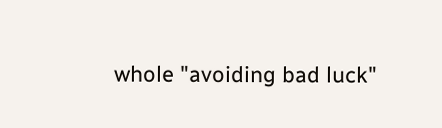whole "avoiding bad luck"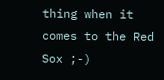thing when it comes to the Red Sox ;-)